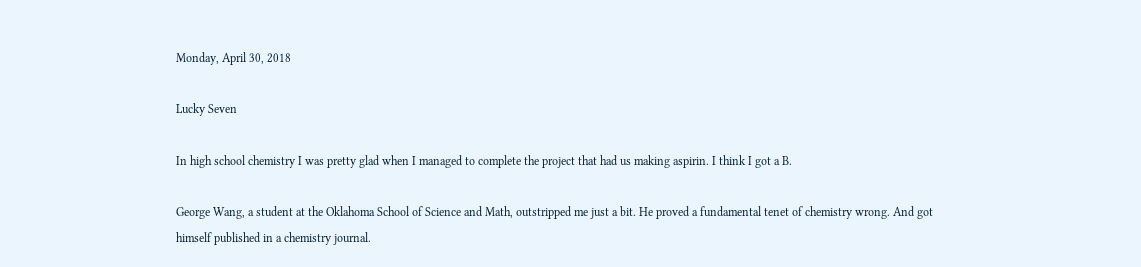Monday, April 30, 2018

Lucky Seven

In high school chemistry I was pretty glad when I managed to complete the project that had us making aspirin. I think I got a B.

George Wang, a student at the Oklahoma School of Science and Math, outstripped me just a bit. He proved a fundamental tenet of chemistry wrong. And got himself published in a chemistry journal.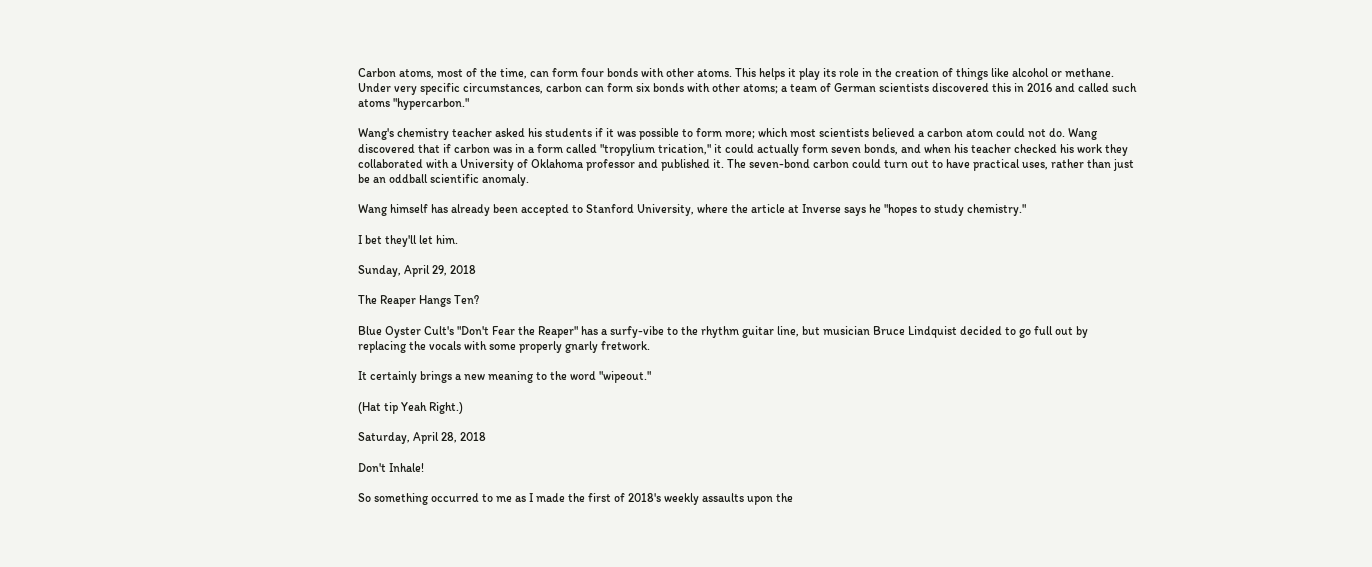Carbon atoms, most of the time, can form four bonds with other atoms. This helps it play its role in the creation of things like alcohol or methane. Under very specific circumstances, carbon can form six bonds with other atoms; a team of German scientists discovered this in 2016 and called such atoms "hypercarbon."

Wang's chemistry teacher asked his students if it was possible to form more; which most scientists believed a carbon atom could not do. Wang discovered that if carbon was in a form called "tropylium trication," it could actually form seven bonds, and when his teacher checked his work they collaborated with a University of Oklahoma professor and published it. The seven-bond carbon could turn out to have practical uses, rather than just be an oddball scientific anomaly.

Wang himself has already been accepted to Stanford University, where the article at Inverse says he "hopes to study chemistry."

I bet they'll let him.

Sunday, April 29, 2018

The Reaper Hangs Ten?

Blue Oyster Cult's "Don't Fear the Reaper" has a surfy-vibe to the rhythm guitar line, but musician Bruce Lindquist decided to go full out by replacing the vocals with some properly gnarly fretwork.

It certainly brings a new meaning to the word "wipeout."

(Hat tip Yeah Right.)

Saturday, April 28, 2018

Don't Inhale!

So something occurred to me as I made the first of 2018's weekly assaults upon the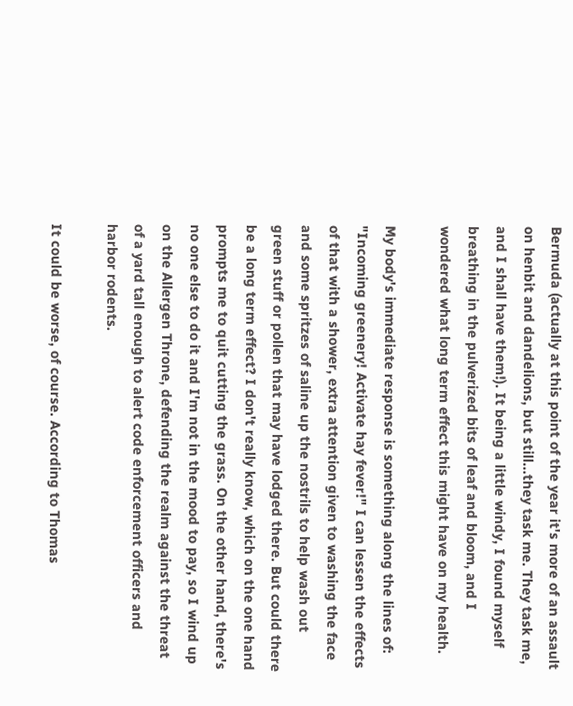Bermuda (actually at this point of the year it's more of an assault on henbit and dandelions, but still...they task me. They task me, and I shall have them!). It being a little windy, I found myself breathing in the pulverized bits of leaf and bloom, and I wondered what long term effect this might have on my health.

My body's immediate response is something along the lines of: "Incoming greenery! Activate hay fever!" I can lessen the effects of that with a shower, extra attention given to washing the face and some spritzes of saline up the nostrils to help wash out green stuff or pollen that may have lodged there. But could there be a long term effect? I don't really know, which on the one hand prompts me to quit cutting the grass. On the other hand, there's no one else to do it and I'm not in the mood to pay, so I wind up on the Allergen Throne, defending the realm against the threat of a yard tall enough to alert code enforcement officers and harbor rodents.

It could be worse, of course. According to Thomas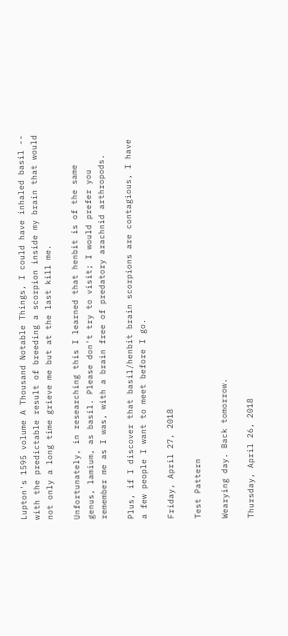Lupton's 1595 volume A Thousand Notable Things, I could have inhaled basil -- with the predictable result of breeding a scorpion inside my brain that would not only a long time grieve me but at the last kill me.

Unfortunately, in researching this I learned that henbit is of the same genus, lamium, as basil. Please don't try to visit; I would prefer you remember me as I was, with a brain free of predatory arachnid arthropods.

Plus, if I discover that basil/henbit brain scorpions are contagious, I have a few people I want to meet before I go.

Friday, April 27, 2018

Test Pattern

Wearying day. Back tomorrow.

Thursday, April 26, 2018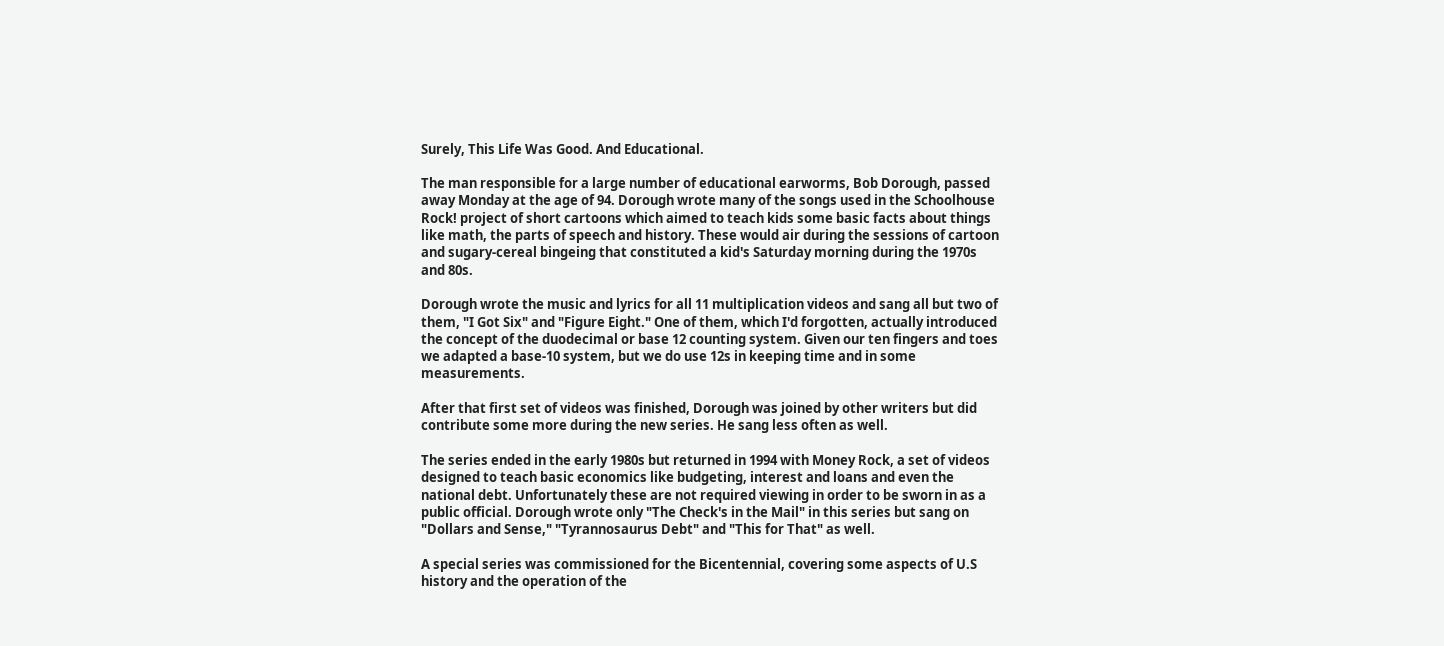Surely, This Life Was Good. And Educational.

The man responsible for a large number of educational earworms, Bob Dorough, passed away Monday at the age of 94. Dorough wrote many of the songs used in the Schoolhouse Rock! project of short cartoons which aimed to teach kids some basic facts about things like math, the parts of speech and history. These would air during the sessions of cartoon and sugary-cereal bingeing that constituted a kid's Saturday morning during the 1970s and 80s.

Dorough wrote the music and lyrics for all 11 multiplication videos and sang all but two of them, "I Got Six" and "Figure Eight." One of them, which I'd forgotten, actually introduced the concept of the duodecimal or base 12 counting system. Given our ten fingers and toes we adapted a base-10 system, but we do use 12s in keeping time and in some measurements.

After that first set of videos was finished, Dorough was joined by other writers but did contribute some more during the new series. He sang less often as well.

The series ended in the early 1980s but returned in 1994 with Money Rock, a set of videos designed to teach basic economics like budgeting, interest and loans and even the national debt. Unfortunately these are not required viewing in order to be sworn in as a public official. Dorough wrote only "The Check's in the Mail" in this series but sang on "Dollars and Sense," "Tyrannosaurus Debt" and "This for That" as well.

A special series was commissioned for the Bicentennial, covering some aspects of U.S history and the operation of the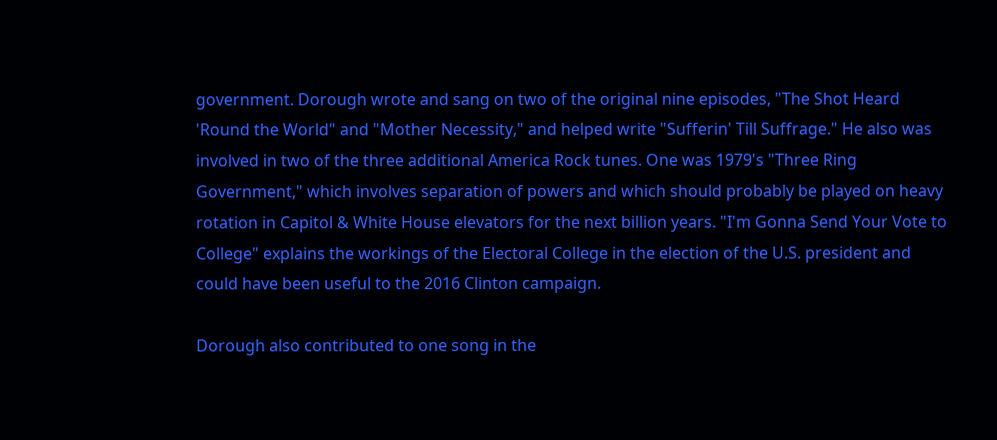government. Dorough wrote and sang on two of the original nine episodes, "The Shot Heard 'Round the World" and "Mother Necessity," and helped write "Sufferin' Till Suffrage." He also was involved in two of the three additional America Rock tunes. One was 1979's "Three Ring Government," which involves separation of powers and which should probably be played on heavy rotation in Capitol & White House elevators for the next billion years. "I'm Gonna Send Your Vote to College" explains the workings of the Electoral College in the election of the U.S. president and could have been useful to the 2016 Clinton campaign.

Dorough also contributed to one song in the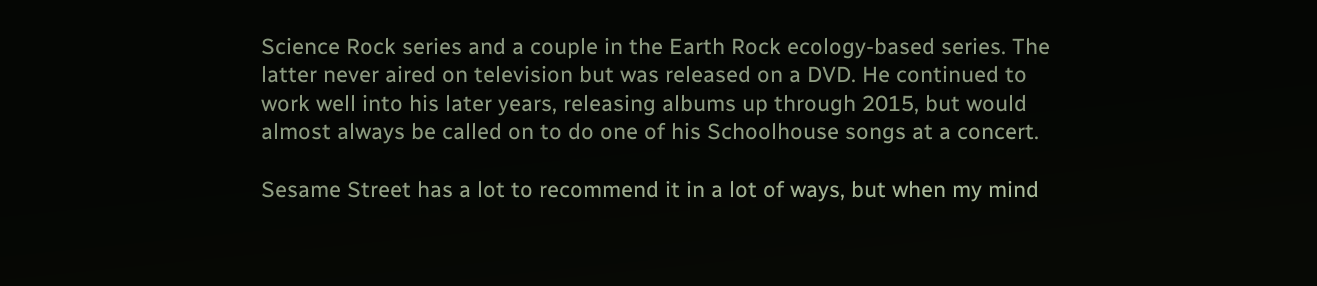Science Rock series and a couple in the Earth Rock ecology-based series. The latter never aired on television but was released on a DVD. He continued to work well into his later years, releasing albums up through 2015, but would almost always be called on to do one of his Schoolhouse songs at a concert.

Sesame Street has a lot to recommend it in a lot of ways, but when my mind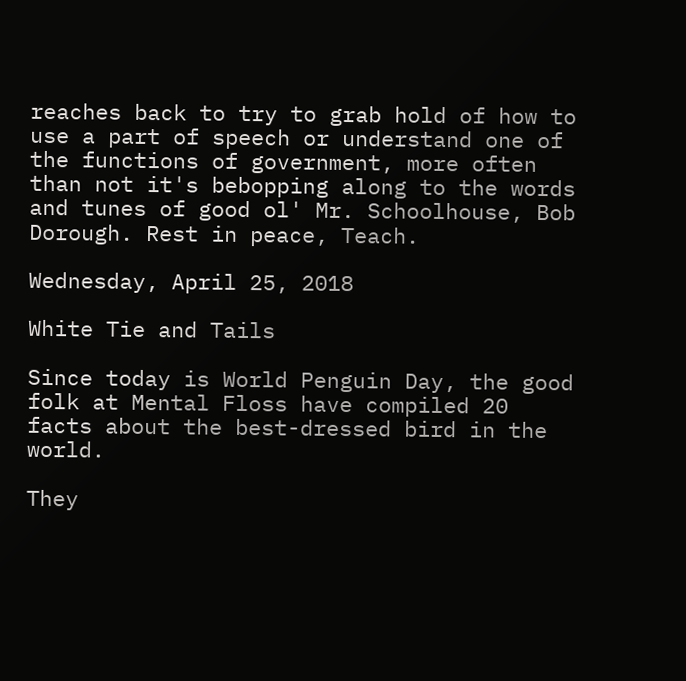reaches back to try to grab hold of how to use a part of speech or understand one of the functions of government, more often than not it's bebopping along to the words and tunes of good ol' Mr. Schoolhouse, Bob Dorough. Rest in peace, Teach.

Wednesday, April 25, 2018

White Tie and Tails

Since today is World Penguin Day, the good folk at Mental Floss have compiled 20 facts about the best-dressed bird in the world.

They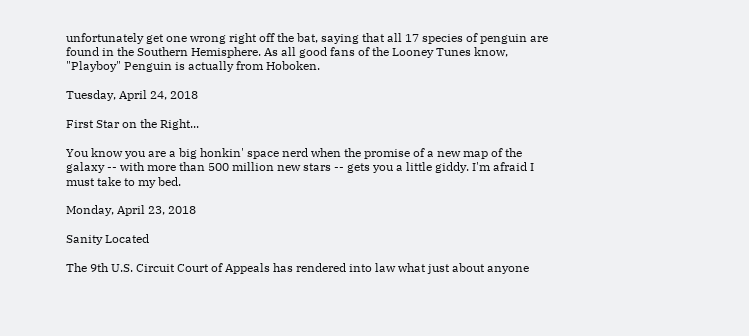unfortunately get one wrong right off the bat, saying that all 17 species of penguin are found in the Southern Hemisphere. As all good fans of the Looney Tunes know, "Playboy" Penguin is actually from Hoboken.

Tuesday, April 24, 2018

First Star on the Right...

You know you are a big honkin' space nerd when the promise of a new map of the galaxy -- with more than 500 million new stars -- gets you a little giddy. I'm afraid I must take to my bed.

Monday, April 23, 2018

Sanity Located

The 9th U.S. Circuit Court of Appeals has rendered into law what just about anyone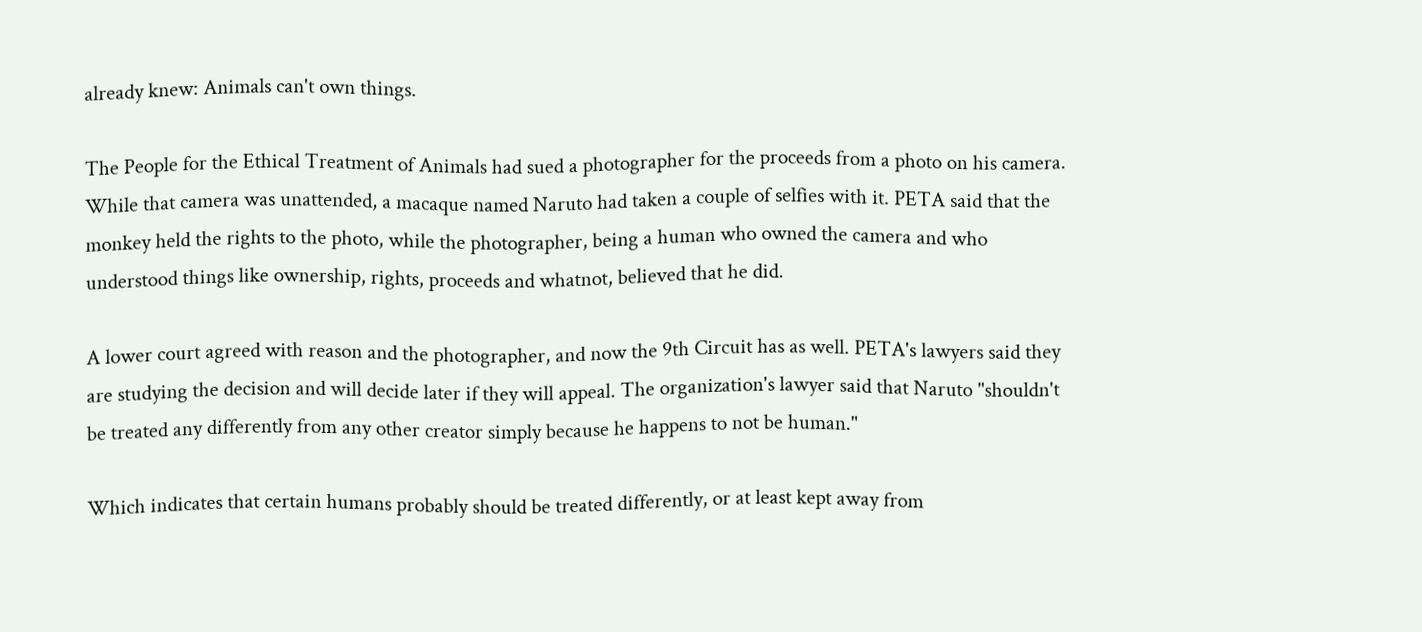already knew: Animals can't own things.

The People for the Ethical Treatment of Animals had sued a photographer for the proceeds from a photo on his camera. While that camera was unattended, a macaque named Naruto had taken a couple of selfies with it. PETA said that the monkey held the rights to the photo, while the photographer, being a human who owned the camera and who understood things like ownership, rights, proceeds and whatnot, believed that he did.

A lower court agreed with reason and the photographer, and now the 9th Circuit has as well. PETA's lawyers said they are studying the decision and will decide later if they will appeal. The organization's lawyer said that Naruto "shouldn't be treated any differently from any other creator simply because he happens to not be human."

Which indicates that certain humans probably should be treated differently, or at least kept away from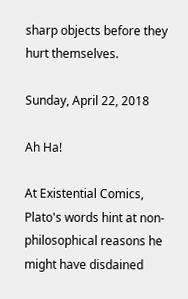sharp objects before they hurt themselves.

Sunday, April 22, 2018

Ah Ha!

At Existential Comics, Plato's words hint at non-philosophical reasons he might have disdained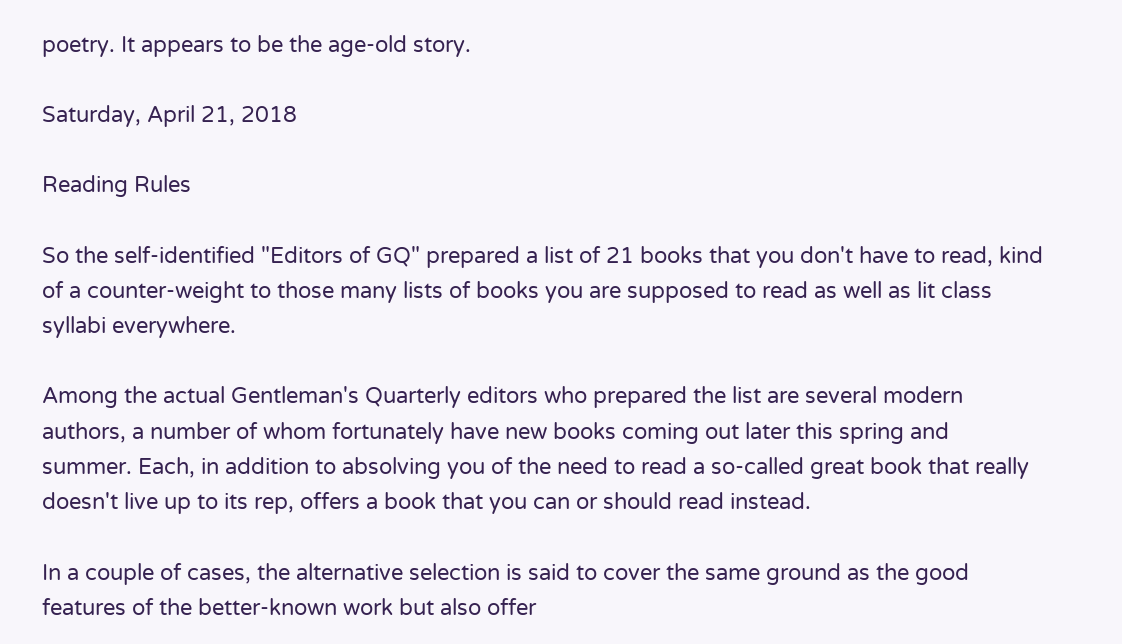poetry. It appears to be the age-old story.

Saturday, April 21, 2018

Reading Rules

So the self-identified "Editors of GQ" prepared a list of 21 books that you don't have to read, kind of a counter-weight to those many lists of books you are supposed to read as well as lit class syllabi everywhere.

Among the actual Gentleman's Quarterly editors who prepared the list are several modern authors, a number of whom fortunately have new books coming out later this spring and summer. Each, in addition to absolving you of the need to read a so-called great book that really doesn't live up to its rep, offers a book that you can or should read instead.

In a couple of cases, the alternative selection is said to cover the same ground as the good features of the better-known work but also offer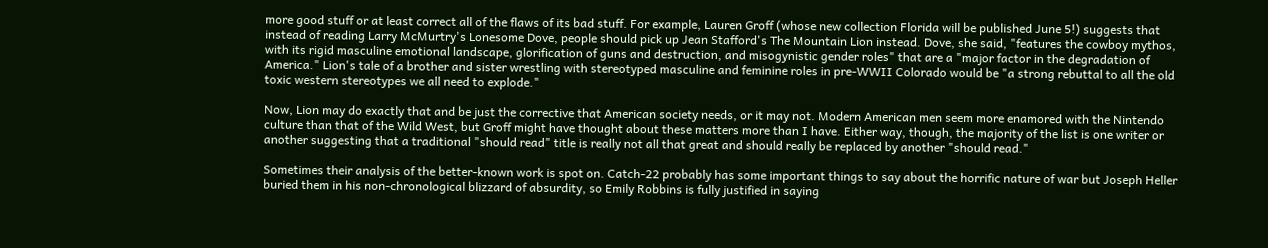more good stuff or at least correct all of the flaws of its bad stuff. For example, Lauren Groff (whose new collection Florida will be published June 5!) suggests that instead of reading Larry McMurtry's Lonesome Dove, people should pick up Jean Stafford's The Mountain Lion instead. Dove, she said, "features the cowboy mythos, with its rigid masculine emotional landscape, glorification of guns and destruction, and misogynistic gender roles" that are a "major factor in the degradation of America." Lion's tale of a brother and sister wrestling with stereotyped masculine and feminine roles in pre-WWII Colorado would be "a strong rebuttal to all the old toxic western stereotypes we all need to explode."

Now, Lion may do exactly that and be just the corrective that American society needs, or it may not. Modern American men seem more enamored with the Nintendo culture than that of the Wild West, but Groff might have thought about these matters more than I have. Either way, though, the majority of the list is one writer or another suggesting that a traditional "should read" title is really not all that great and should really be replaced by another "should read."

Sometimes their analysis of the better-known work is spot on. Catch-22 probably has some important things to say about the horrific nature of war but Joseph Heller buried them in his non-chronological blizzard of absurdity, so Emily Robbins is fully justified in saying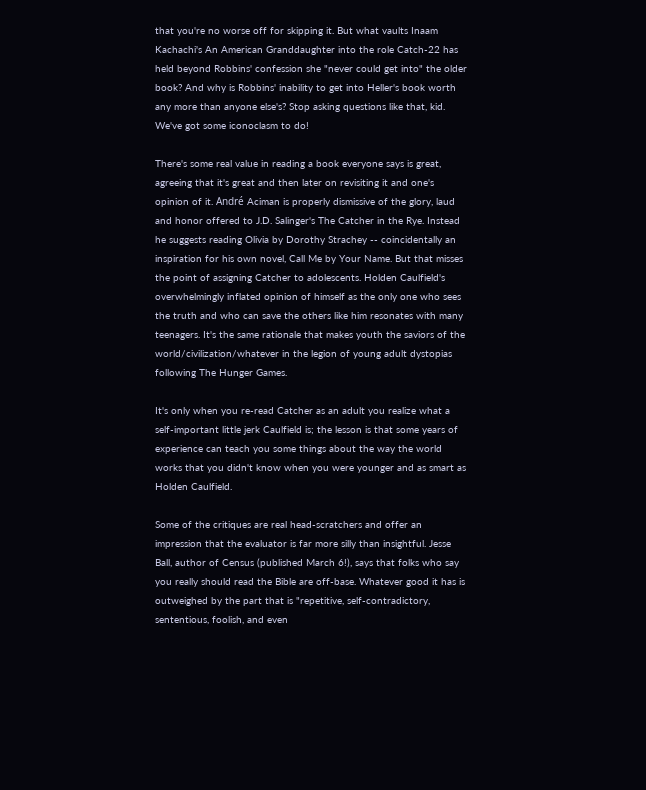that you're no worse off for skipping it. But what vaults Inaam Kachachi's An American Granddaughter into the role Catch-22 has held beyond Robbins' confession she "never could get into" the older book? And why is Robbins' inability to get into Heller's book worth any more than anyone else's? Stop asking questions like that, kid. We've got some iconoclasm to do!

There's some real value in reading a book everyone says is great, agreeing that it's great and then later on revisiting it and one's opinion of it. André Aciman is properly dismissive of the glory, laud and honor offered to J.D. Salinger's The Catcher in the Rye. Instead he suggests reading Olivia by Dorothy Strachey -- coincidentally an inspiration for his own novel, Call Me by Your Name. But that misses the point of assigning Catcher to adolescents. Holden Caulfield's overwhelmingly inflated opinion of himself as the only one who sees the truth and who can save the others like him resonates with many teenagers. It's the same rationale that makes youth the saviors of the world/civilization/whatever in the legion of young adult dystopias following The Hunger Games.

It's only when you re-read Catcher as an adult you realize what a self-important little jerk Caulfield is; the lesson is that some years of experience can teach you some things about the way the world works that you didn't know when you were younger and as smart as Holden Caulfield.

Some of the critiques are real head-scratchers and offer an impression that the evaluator is far more silly than insightful. Jesse Ball, author of Census (published March 6!), says that folks who say you really should read the Bible are off-base. Whatever good it has is outweighed by the part that is "repetitive, self-contradictory, sententious, foolish, and even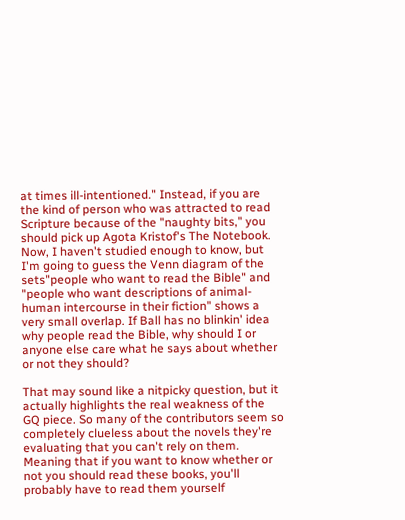at times ill-intentioned." Instead, if you are the kind of person who was attracted to read Scripture because of the "naughty bits," you should pick up Agota Kristof's The Notebook. Now, I haven't studied enough to know, but I'm going to guess the Venn diagram of the sets"people who want to read the Bible" and "people who want descriptions of animal-human intercourse in their fiction" shows a very small overlap. If Ball has no blinkin' idea why people read the Bible, why should I or anyone else care what he says about whether or not they should?

That may sound like a nitpicky question, but it actually highlights the real weakness of the GQ piece. So many of the contributors seem so completely clueless about the novels they're evaluating that you can't rely on them. Meaning that if you want to know whether or not you should read these books, you'll probably have to read them yourself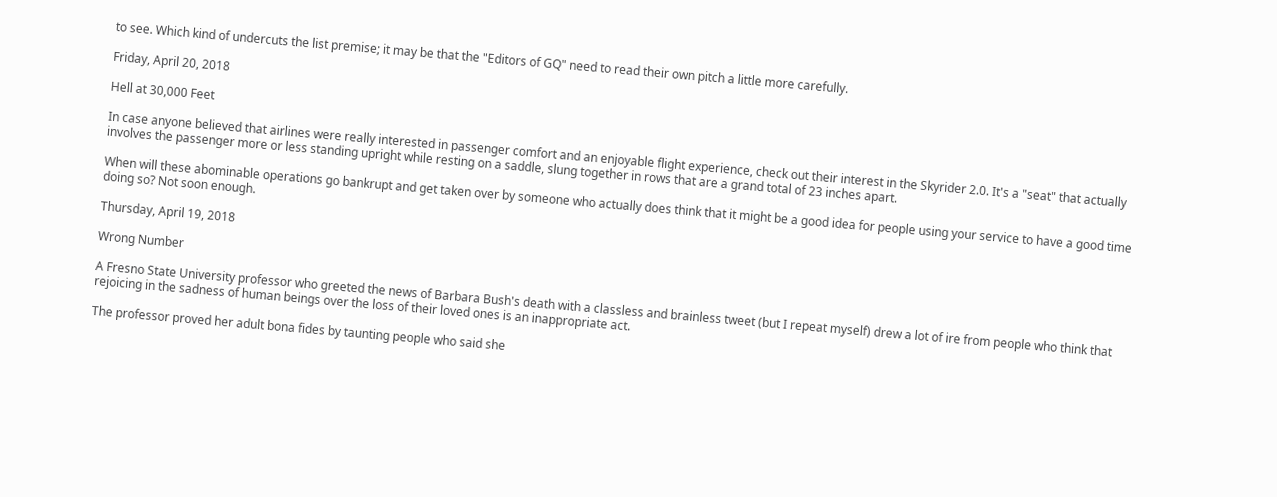to see. Which kind of undercuts the list premise; it may be that the "Editors of GQ" need to read their own pitch a little more carefully.

Friday, April 20, 2018

Hell at 30,000 Feet

In case anyone believed that airlines were really interested in passenger comfort and an enjoyable flight experience, check out their interest in the Skyrider 2.0. It's a "seat" that actually involves the passenger more or less standing upright while resting on a saddle, slung together in rows that are a grand total of 23 inches apart.

When will these abominable operations go bankrupt and get taken over by someone who actually does think that it might be a good idea for people using your service to have a good time doing so? Not soon enough.

Thursday, April 19, 2018

Wrong Number

A Fresno State University professor who greeted the news of Barbara Bush's death with a classless and brainless tweet (but I repeat myself) drew a lot of ire from people who think that rejoicing in the sadness of human beings over the loss of their loved ones is an inappropriate act.

The professor proved her adult bona fides by taunting people who said she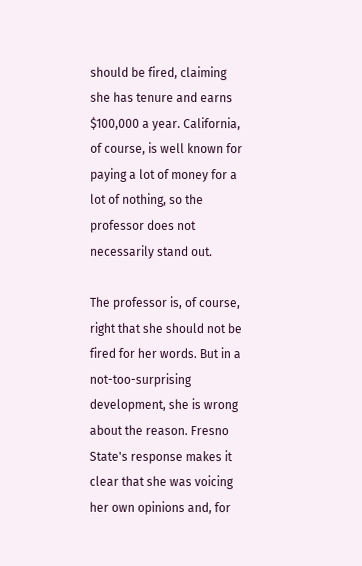should be fired, claiming she has tenure and earns $100,000 a year. California, of course, is well known for paying a lot of money for a lot of nothing, so the professor does not necessarily stand out.

The professor is, of course, right that she should not be fired for her words. But in a not-too-surprising development, she is wrong about the reason. Fresno State's response makes it clear that she was voicing her own opinions and, for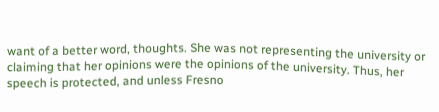want of a better word, thoughts. She was not representing the university or claiming that her opinions were the opinions of the university. Thus, her speech is protected, and unless Fresno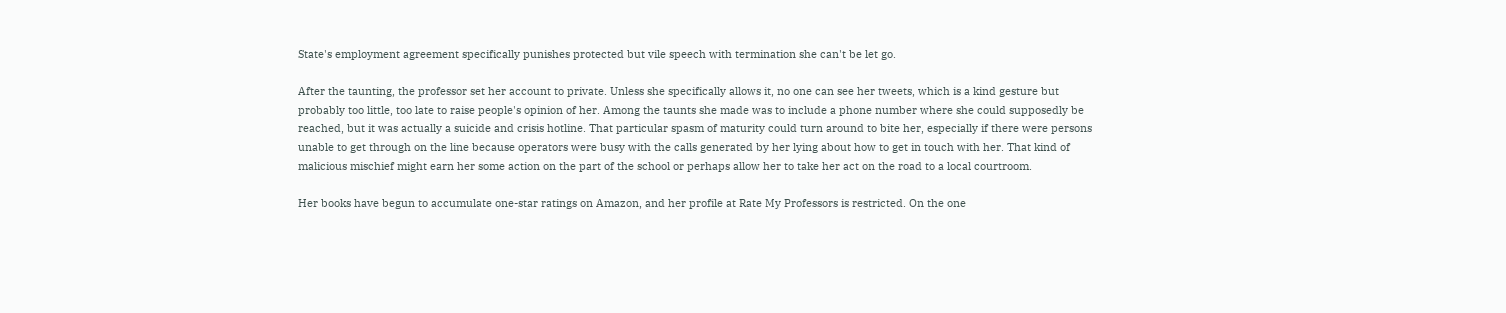State's employment agreement specifically punishes protected but vile speech with termination she can't be let go.

After the taunting, the professor set her account to private. Unless she specifically allows it, no one can see her tweets, which is a kind gesture but probably too little, too late to raise people's opinion of her. Among the taunts she made was to include a phone number where she could supposedly be reached, but it was actually a suicide and crisis hotline. That particular spasm of maturity could turn around to bite her, especially if there were persons unable to get through on the line because operators were busy with the calls generated by her lying about how to get in touch with her. That kind of malicious mischief might earn her some action on the part of the school or perhaps allow her to take her act on the road to a local courtroom.

Her books have begun to accumulate one-star ratings on Amazon, and her profile at Rate My Professors is restricted. On the one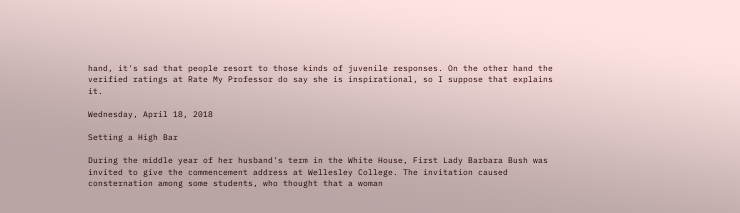hand, it's sad that people resort to those kinds of juvenile responses. On the other hand the verified ratings at Rate My Professor do say she is inspirational, so I suppose that explains it.

Wednesday, April 18, 2018

Setting a High Bar

During the middle year of her husband's term in the White House, First Lady Barbara Bush was invited to give the commencement address at Wellesley College. The invitation caused consternation among some students, who thought that a woman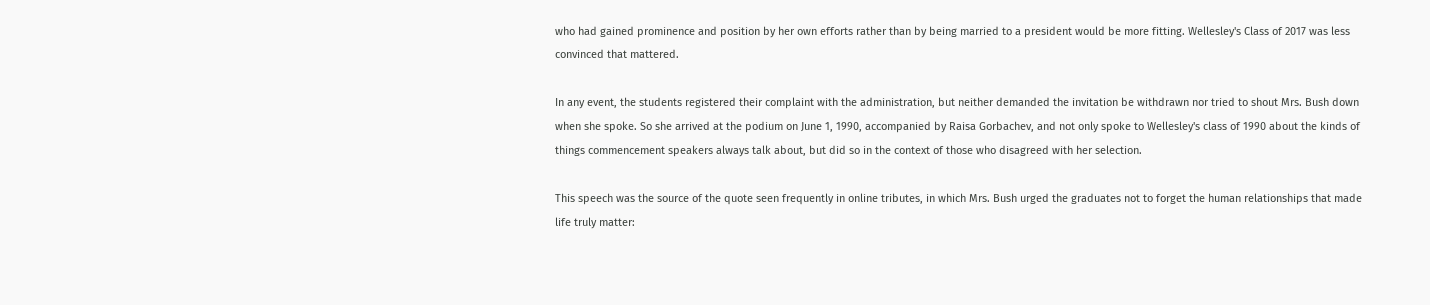who had gained prominence and position by her own efforts rather than by being married to a president would be more fitting. Wellesley's Class of 2017 was less convinced that mattered.

In any event, the students registered their complaint with the administration, but neither demanded the invitation be withdrawn nor tried to shout Mrs. Bush down when she spoke. So she arrived at the podium on June 1, 1990, accompanied by Raisa Gorbachev, and not only spoke to Wellesley's class of 1990 about the kinds of things commencement speakers always talk about, but did so in the context of those who disagreed with her selection.

This speech was the source of the quote seen frequently in online tributes, in which Mrs. Bush urged the graduates not to forget the human relationships that made life truly matter: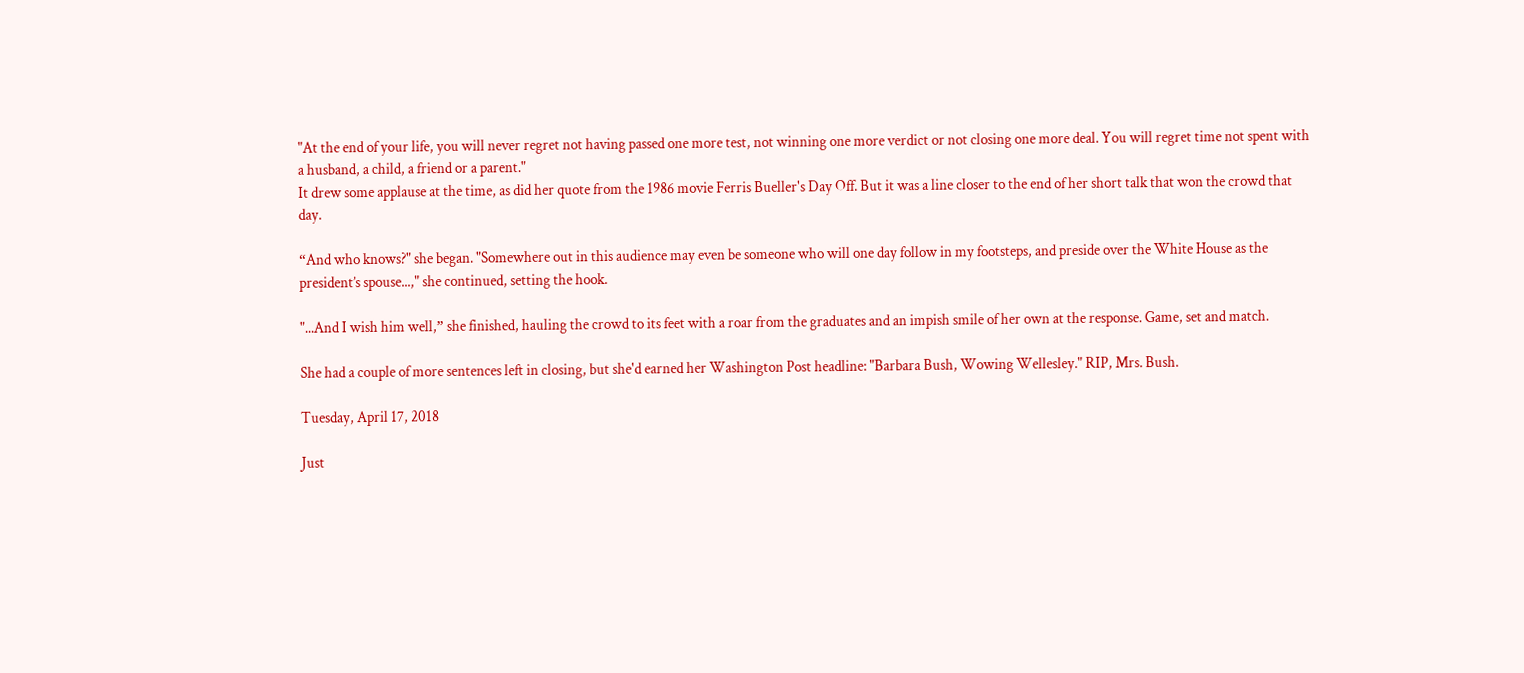"At the end of your life, you will never regret not having passed one more test, not winning one more verdict or not closing one more deal. You will regret time not spent with a husband, a child, a friend or a parent."
It drew some applause at the time, as did her quote from the 1986 movie Ferris Bueller's Day Off. But it was a line closer to the end of her short talk that won the crowd that day.

“And who knows?" she began. "Somewhere out in this audience may even be someone who will one day follow in my footsteps, and preside over the White House as the president’s spouse...," she continued, setting the hook.

"...And I wish him well,” she finished, hauling the crowd to its feet with a roar from the graduates and an impish smile of her own at the response. Game, set and match.

She had a couple of more sentences left in closing, but she'd earned her Washington Post headline: "Barbara Bush, Wowing Wellesley." RIP, Mrs. Bush.

Tuesday, April 17, 2018

Just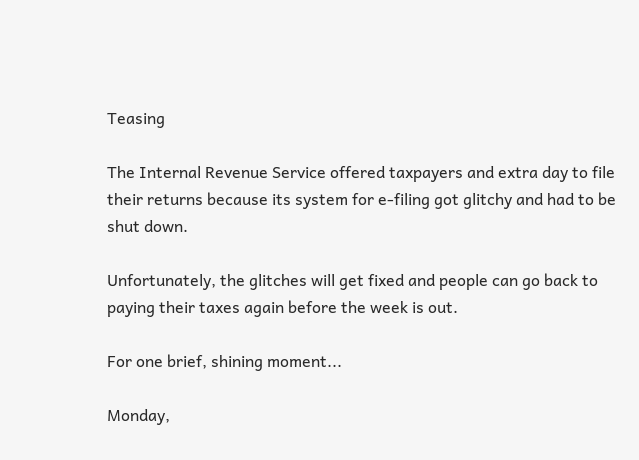Teasing

The Internal Revenue Service offered taxpayers and extra day to file their returns because its system for e-filing got glitchy and had to be shut down.

Unfortunately, the glitches will get fixed and people can go back to paying their taxes again before the week is out.

For one brief, shining moment...

Monday,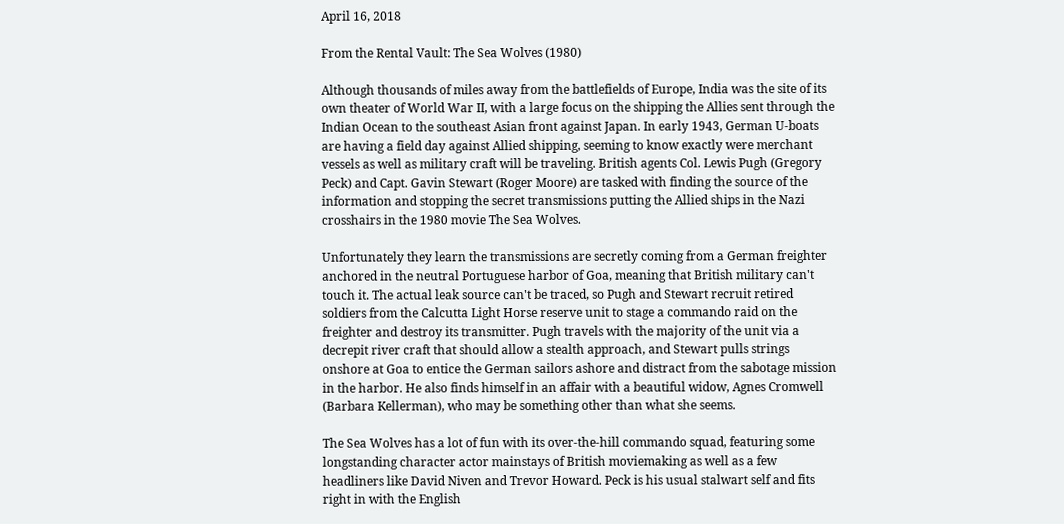April 16, 2018

From the Rental Vault: The Sea Wolves (1980)

Although thousands of miles away from the battlefields of Europe, India was the site of its own theater of World War II, with a large focus on the shipping the Allies sent through the Indian Ocean to the southeast Asian front against Japan. In early 1943, German U-boats are having a field day against Allied shipping, seeming to know exactly were merchant vessels as well as military craft will be traveling. British agents Col. Lewis Pugh (Gregory Peck) and Capt. Gavin Stewart (Roger Moore) are tasked with finding the source of the information and stopping the secret transmissions putting the Allied ships in the Nazi crosshairs in the 1980 movie The Sea Wolves.

Unfortunately they learn the transmissions are secretly coming from a German freighter anchored in the neutral Portuguese harbor of Goa, meaning that British military can't touch it. The actual leak source can't be traced, so Pugh and Stewart recruit retired soldiers from the Calcutta Light Horse reserve unit to stage a commando raid on the freighter and destroy its transmitter. Pugh travels with the majority of the unit via a decrepit river craft that should allow a stealth approach, and Stewart pulls strings onshore at Goa to entice the German sailors ashore and distract from the sabotage mission in the harbor. He also finds himself in an affair with a beautiful widow, Agnes Cromwell (Barbara Kellerman), who may be something other than what she seems.

The Sea Wolves has a lot of fun with its over-the-hill commando squad, featuring some longstanding character actor mainstays of British moviemaking as well as a few headliners like David Niven and Trevor Howard. Peck is his usual stalwart self and fits right in with the English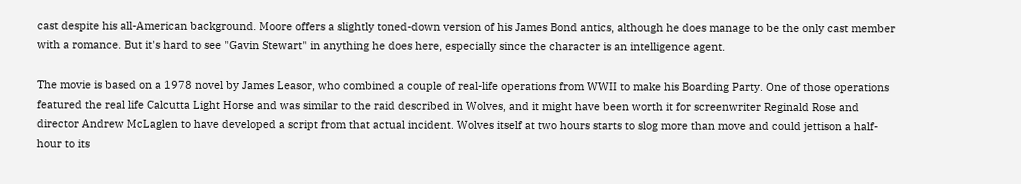cast despite his all-American background. Moore offers a slightly toned-down version of his James Bond antics, although he does manage to be the only cast member with a romance. But it's hard to see "Gavin Stewart" in anything he does here, especially since the character is an intelligence agent.

The movie is based on a 1978 novel by James Leasor, who combined a couple of real-life operations from WWII to make his Boarding Party. One of those operations featured the real life Calcutta Light Horse and was similar to the raid described in Wolves, and it might have been worth it for screenwriter Reginald Rose and director Andrew McLaglen to have developed a script from that actual incident. Wolves itself at two hours starts to slog more than move and could jettison a half-hour to its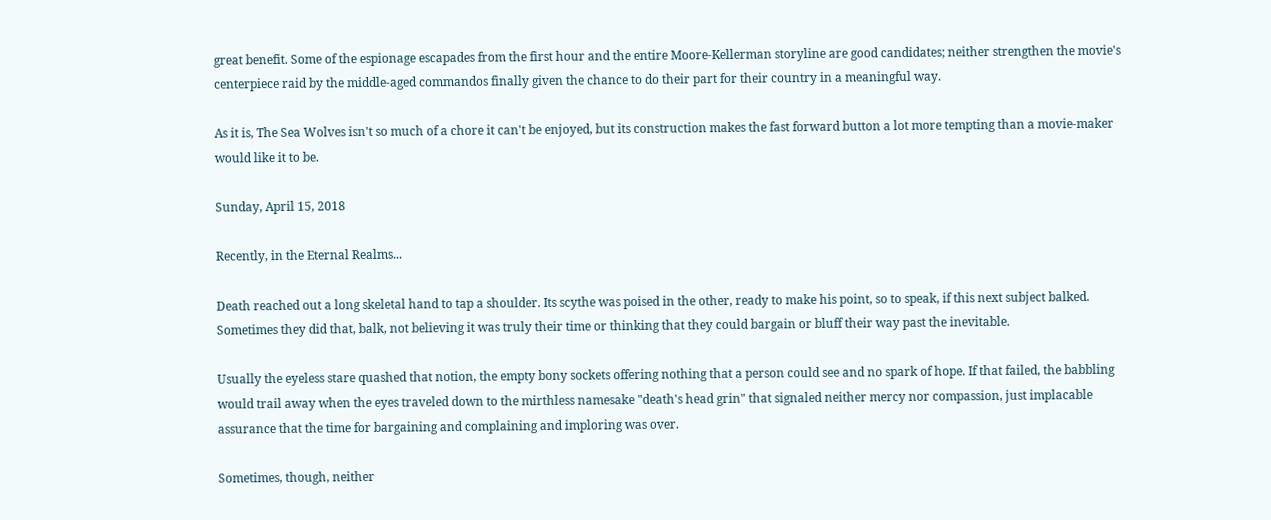great benefit. Some of the espionage escapades from the first hour and the entire Moore-Kellerman storyline are good candidates; neither strengthen the movie's centerpiece raid by the middle-aged commandos finally given the chance to do their part for their country in a meaningful way.

As it is, The Sea Wolves isn't so much of a chore it can't be enjoyed, but its construction makes the fast forward button a lot more tempting than a movie-maker would like it to be.

Sunday, April 15, 2018

Recently, in the Eternal Realms...

Death reached out a long skeletal hand to tap a shoulder. Its scythe was poised in the other, ready to make his point, so to speak, if this next subject balked. Sometimes they did that, balk, not believing it was truly their time or thinking that they could bargain or bluff their way past the inevitable.

Usually the eyeless stare quashed that notion, the empty bony sockets offering nothing that a person could see and no spark of hope. If that failed, the babbling would trail away when the eyes traveled down to the mirthless namesake "death's head grin" that signaled neither mercy nor compassion, just implacable assurance that the time for bargaining and complaining and imploring was over.

Sometimes, though, neither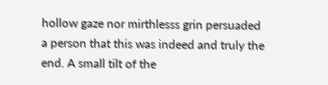hollow gaze nor mirthlesss grin persuaded a person that this was indeed and truly the end. A small tilt of the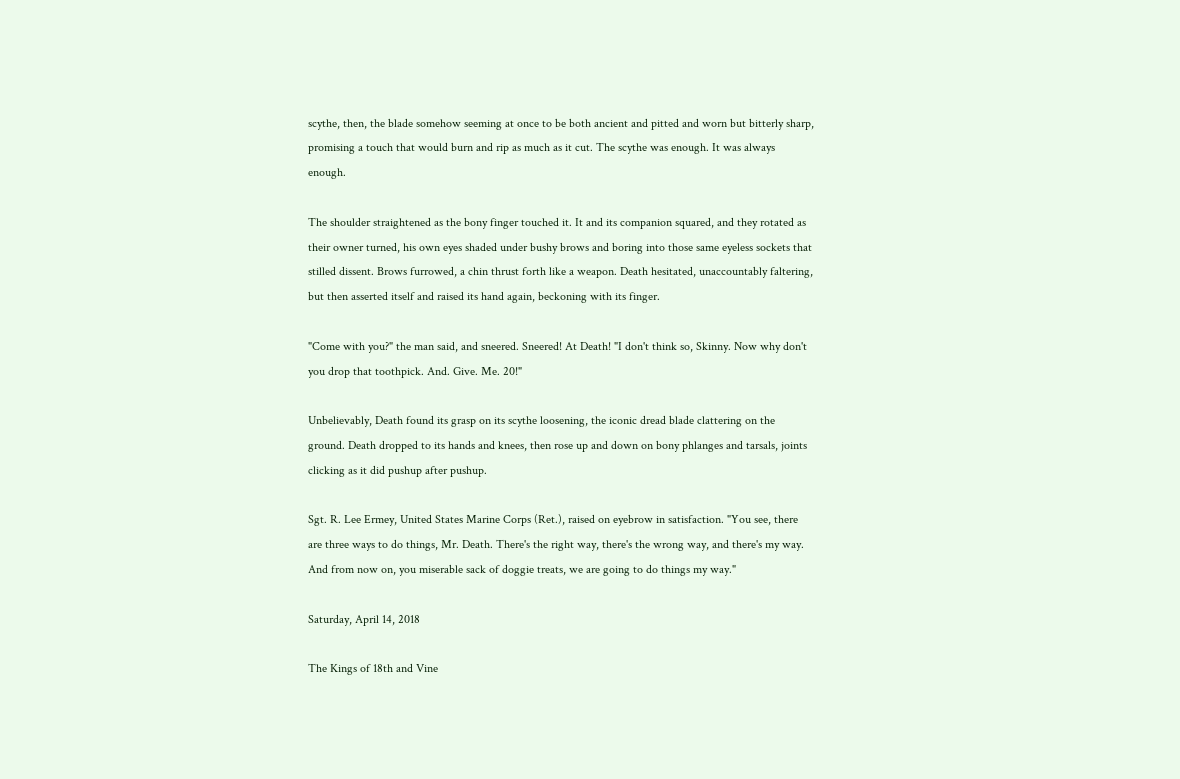scythe, then, the blade somehow seeming at once to be both ancient and pitted and worn but bitterly sharp, promising a touch that would burn and rip as much as it cut. The scythe was enough. It was always enough.

The shoulder straightened as the bony finger touched it. It and its companion squared, and they rotated as their owner turned, his own eyes shaded under bushy brows and boring into those same eyeless sockets that stilled dissent. Brows furrowed, a chin thrust forth like a weapon. Death hesitated, unaccountably faltering, but then asserted itself and raised its hand again, beckoning with its finger.

"Come with you?" the man said, and sneered. Sneered! At Death! "I don't think so, Skinny. Now why don't you drop that toothpick. And. Give. Me. 20!"

Unbelievably, Death found its grasp on its scythe loosening, the iconic dread blade clattering on the ground. Death dropped to its hands and knees, then rose up and down on bony phlanges and tarsals, joints clicking as it did pushup after pushup.

Sgt. R. Lee Ermey, United States Marine Corps (Ret.), raised on eyebrow in satisfaction. "You see, there are three ways to do things, Mr. Death. There's the right way, there's the wrong way, and there's my way. And from now on, you miserable sack of doggie treats, we are going to do things my way."

Saturday, April 14, 2018

The Kings of 18th and Vine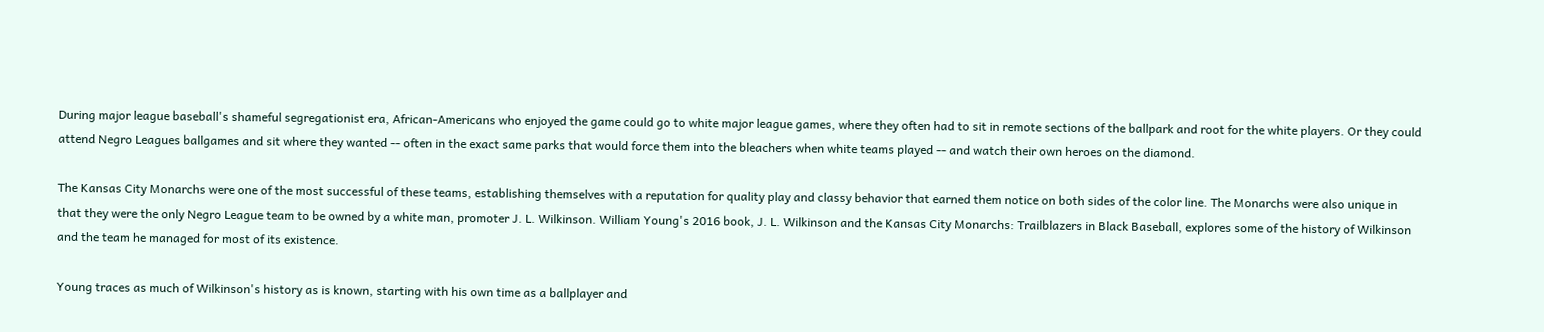During major league baseball's shameful segregationist era, African-Americans who enjoyed the game could go to white major league games, where they often had to sit in remote sections of the ballpark and root for the white players. Or they could attend Negro Leagues ballgames and sit where they wanted -- often in the exact same parks that would force them into the bleachers when white teams played -- and watch their own heroes on the diamond.

The Kansas City Monarchs were one of the most successful of these teams, establishing themselves with a reputation for quality play and classy behavior that earned them notice on both sides of the color line. The Monarchs were also unique in that they were the only Negro League team to be owned by a white man, promoter J. L. Wilkinson. William Young's 2016 book, J. L. Wilkinson and the Kansas City Monarchs: Trailblazers in Black Baseball, explores some of the history of Wilkinson and the team he managed for most of its existence.

Young traces as much of Wilkinson's history as is known, starting with his own time as a ballplayer and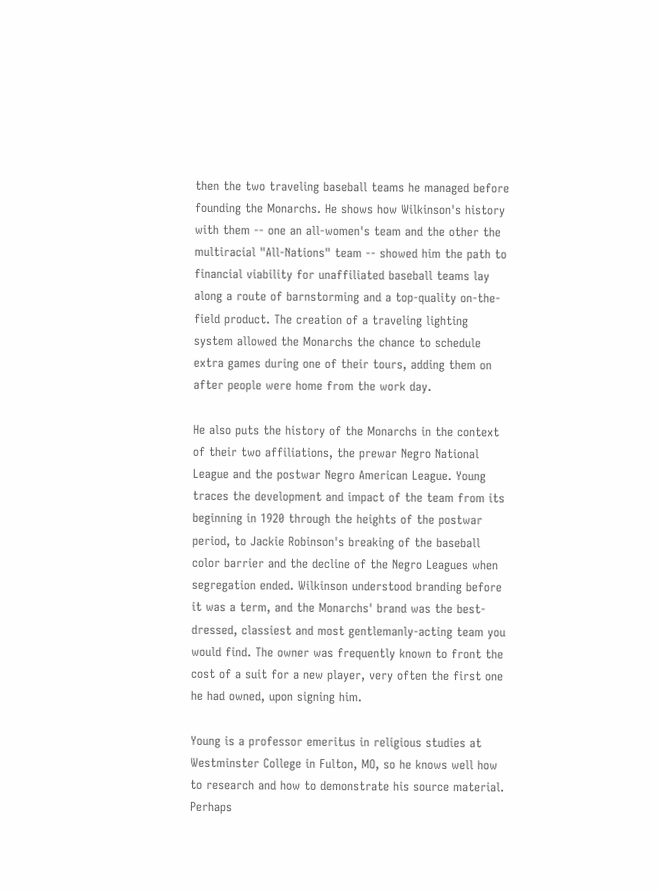then the two traveling baseball teams he managed before founding the Monarchs. He shows how Wilkinson's history with them -- one an all-women's team and the other the multiracial "All-Nations" team -- showed him the path to financial viability for unaffiliated baseball teams lay along a route of barnstorming and a top-quality on-the-field product. The creation of a traveling lighting system allowed the Monarchs the chance to schedule extra games during one of their tours, adding them on after people were home from the work day.

He also puts the history of the Monarchs in the context of their two affiliations, the prewar Negro National League and the postwar Negro American League. Young traces the development and impact of the team from its beginning in 1920 through the heights of the postwar period, to Jackie Robinson's breaking of the baseball color barrier and the decline of the Negro Leagues when segregation ended. Wilkinson understood branding before it was a term, and the Monarchs' brand was the best-dressed, classiest and most gentlemanly-acting team you would find. The owner was frequently known to front the cost of a suit for a new player, very often the first one he had owned, upon signing him.

Young is a professor emeritus in religious studies at Westminster College in Fulton, MO, so he knows well how to research and how to demonstrate his source material. Perhaps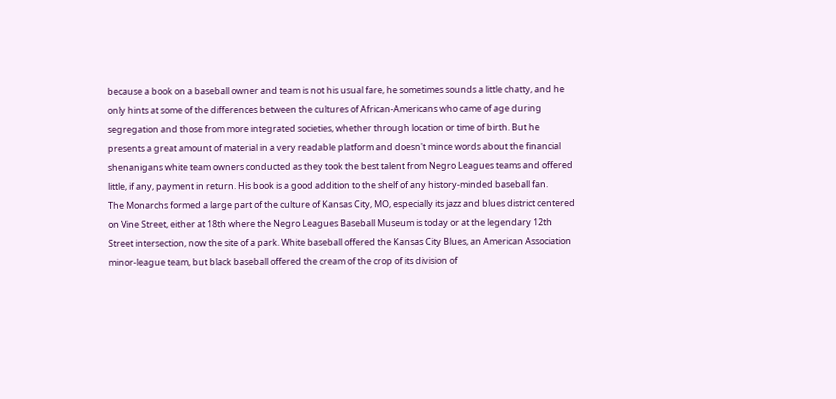because a book on a baseball owner and team is not his usual fare, he sometimes sounds a little chatty, and he only hints at some of the differences between the cultures of African-Americans who came of age during segregation and those from more integrated societies, whether through location or time of birth. But he presents a great amount of material in a very readable platform and doesn't mince words about the financial shenanigans white team owners conducted as they took the best talent from Negro Leagues teams and offered little, if any, payment in return. His book is a good addition to the shelf of any history-minded baseball fan.
The Monarchs formed a large part of the culture of Kansas City, MO, especially its jazz and blues district centered on Vine Street, either at 18th where the Negro Leagues Baseball Museum is today or at the legendary 12th Street intersection, now the site of a park. White baseball offered the Kansas City Blues, an American Association minor-league team, but black baseball offered the cream of the crop of its division of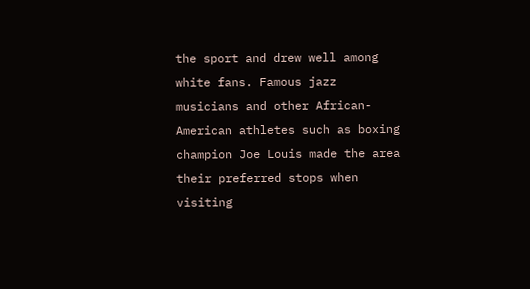the sport and drew well among white fans. Famous jazz musicians and other African-American athletes such as boxing champion Joe Louis made the area their preferred stops when visiting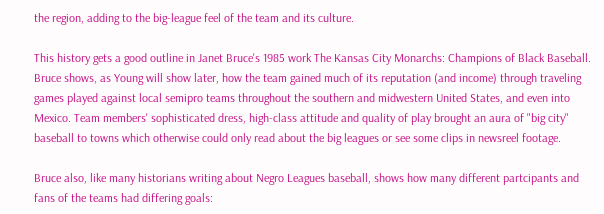the region, adding to the big-league feel of the team and its culture.

This history gets a good outline in Janet Bruce's 1985 work The Kansas City Monarchs: Champions of Black Baseball. Bruce shows, as Young will show later, how the team gained much of its reputation (and income) through traveling games played against local semipro teams throughout the southern and midwestern United States, and even into Mexico. Team members' sophisticated dress, high-class attitude and quality of play brought an aura of "big city" baseball to towns which otherwise could only read about the big leagues or see some clips in newsreel footage.

Bruce also, like many historians writing about Negro Leagues baseball, shows how many different partcipants and fans of the teams had differing goals: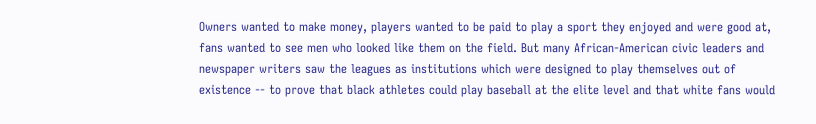Owners wanted to make money, players wanted to be paid to play a sport they enjoyed and were good at, fans wanted to see men who looked like them on the field. But many African-American civic leaders and newspaper writers saw the leagues as institutions which were designed to play themselves out of existence -- to prove that black athletes could play baseball at the elite level and that white fans would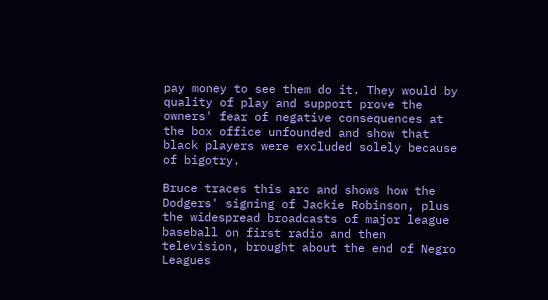pay money to see them do it. They would by quality of play and support prove the owners' fear of negative consequences at the box office unfounded and show that black players were excluded solely because of bigotry.

Bruce traces this arc and shows how the Dodgers' signing of Jackie Robinson, plus the widespread broadcasts of major league baseball on first radio and then television, brought about the end of Negro Leagues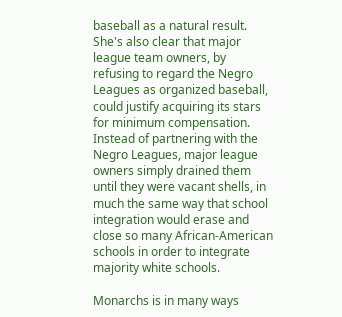baseball as a natural result. She's also clear that major league team owners, by refusing to regard the Negro Leagues as organized baseball, could justify acquiring its stars for minimum compensation. Instead of partnering with the Negro Leagues, major league owners simply drained them until they were vacant shells, in much the same way that school integration would erase and close so many African-American schools in order to integrate majority white schools.

Monarchs is in many ways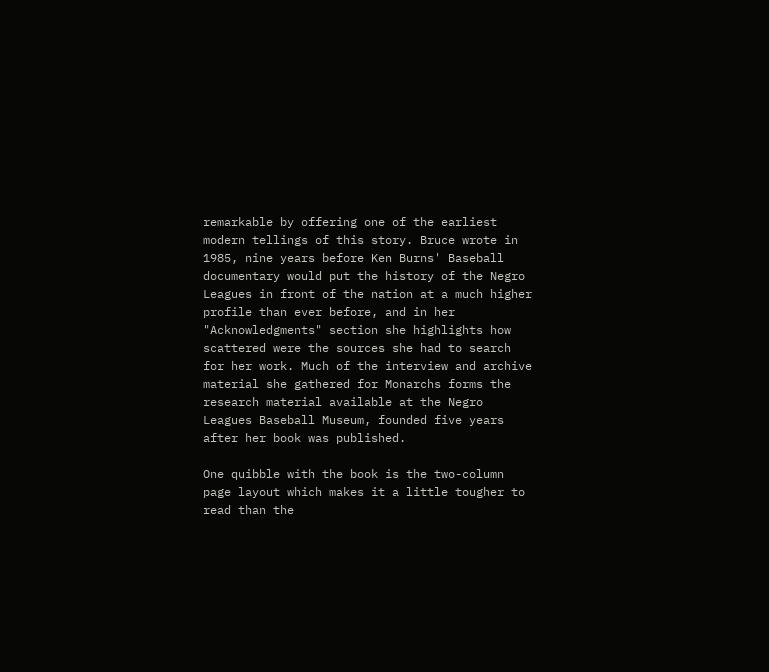remarkable by offering one of the earliest modern tellings of this story. Bruce wrote in 1985, nine years before Ken Burns' Baseball documentary would put the history of the Negro Leagues in front of the nation at a much higher profile than ever before, and in her "Acknowledgments" section she highlights how scattered were the sources she had to search for her work. Much of the interview and archive material she gathered for Monarchs forms the research material available at the Negro Leagues Baseball Museum, founded five years after her book was published.

One quibble with the book is the two-column page layout which makes it a little tougher to read than the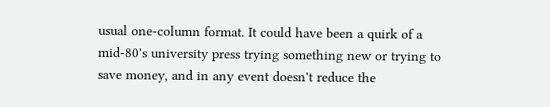usual one-column format. It could have been a quirk of a mid-80's university press trying something new or trying to save money, and in any event doesn't reduce the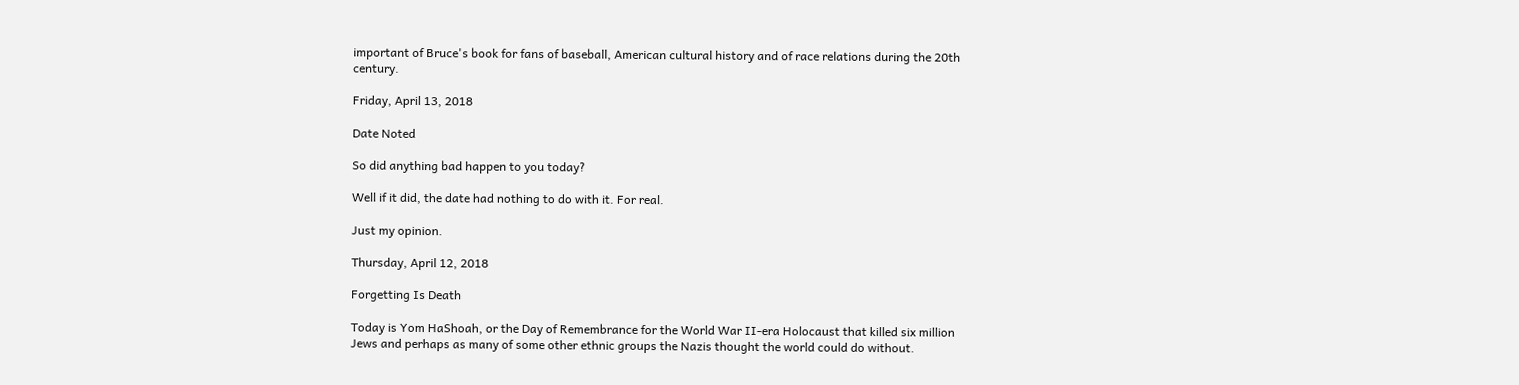important of Bruce's book for fans of baseball, American cultural history and of race relations during the 20th century.

Friday, April 13, 2018

Date Noted

So did anything bad happen to you today?

Well if it did, the date had nothing to do with it. For real.

Just my opinion.

Thursday, April 12, 2018

Forgetting Is Death

Today is Yom HaShoah, or the Day of Remembrance for the World War II-era Holocaust that killed six million Jews and perhaps as many of some other ethnic groups the Nazis thought the world could do without.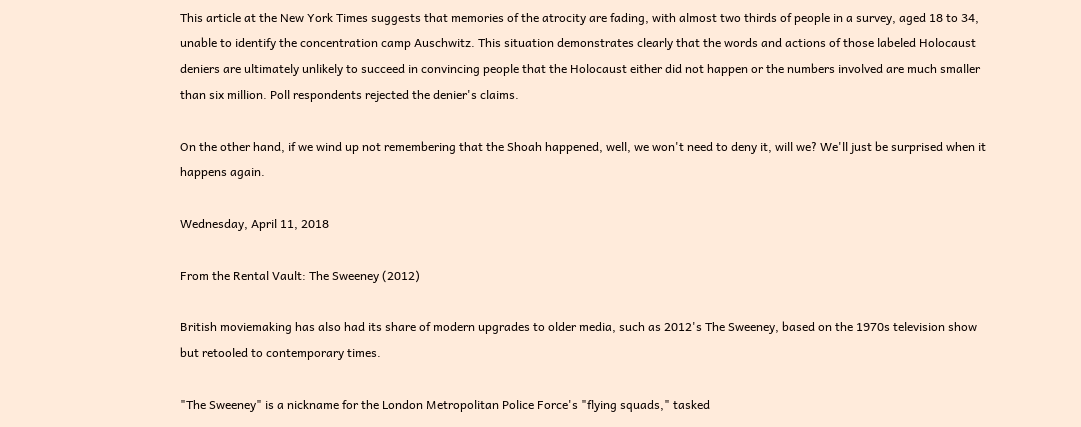This article at the New York Times suggests that memories of the atrocity are fading, with almost two thirds of people in a survey, aged 18 to 34, unable to identify the concentration camp Auschwitz. This situation demonstrates clearly that the words and actions of those labeled Holocaust deniers are ultimately unlikely to succeed in convincing people that the Holocaust either did not happen or the numbers involved are much smaller than six million. Poll respondents rejected the denier's claims.

On the other hand, if we wind up not remembering that the Shoah happened, well, we won't need to deny it, will we? We'll just be surprised when it happens again.

Wednesday, April 11, 2018

From the Rental Vault: The Sweeney (2012)

British moviemaking has also had its share of modern upgrades to older media, such as 2012's The Sweeney, based on the 1970s television show but retooled to contemporary times.

"The Sweeney" is a nickname for the London Metropolitan Police Force's "flying squads," tasked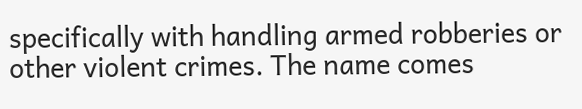specifically with handling armed robberies or other violent crimes. The name comes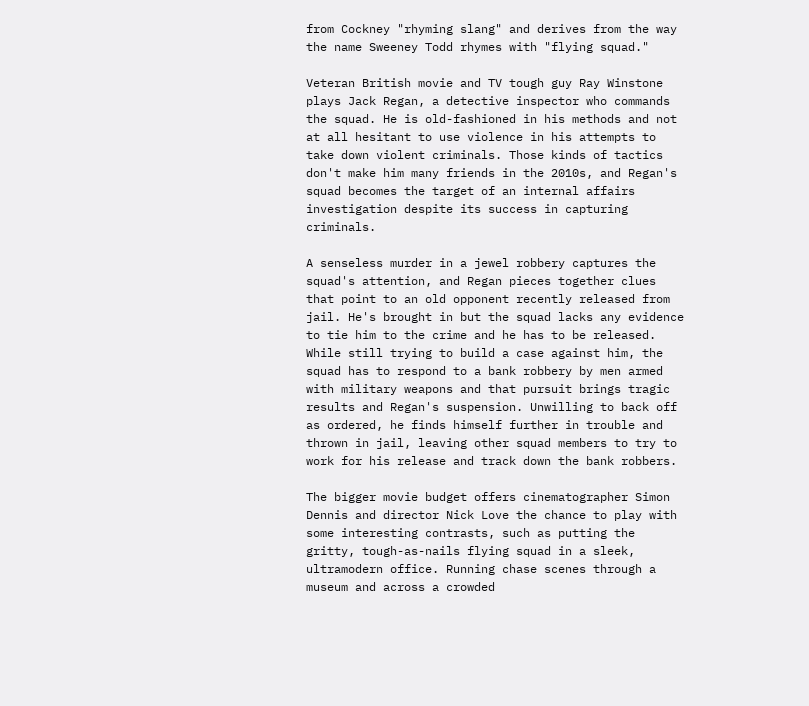from Cockney "rhyming slang" and derives from the way the name Sweeney Todd rhymes with "flying squad."

Veteran British movie and TV tough guy Ray Winstone plays Jack Regan, a detective inspector who commands the squad. He is old-fashioned in his methods and not at all hesitant to use violence in his attempts to take down violent criminals. Those kinds of tactics don't make him many friends in the 2010s, and Regan's squad becomes the target of an internal affairs investigation despite its success in capturing criminals.

A senseless murder in a jewel robbery captures the squad's attention, and Regan pieces together clues that point to an old opponent recently released from jail. He's brought in but the squad lacks any evidence to tie him to the crime and he has to be released. While still trying to build a case against him, the squad has to respond to a bank robbery by men armed with military weapons and that pursuit brings tragic results and Regan's suspension. Unwilling to back off as ordered, he finds himself further in trouble and thrown in jail, leaving other squad members to try to work for his release and track down the bank robbers.

The bigger movie budget offers cinematographer Simon Dennis and director Nick Love the chance to play with some interesting contrasts, such as putting the gritty, tough-as-nails flying squad in a sleek, ultramodern office. Running chase scenes through a museum and across a crowded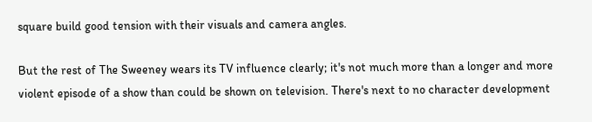square build good tension with their visuals and camera angles.

But the rest of The Sweeney wears its TV influence clearly; it's not much more than a longer and more violent episode of a show than could be shown on television. There's next to no character development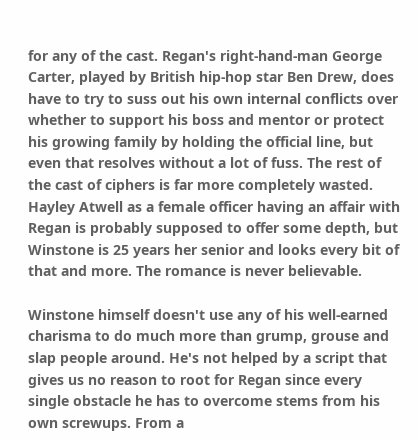for any of the cast. Regan's right-hand-man George Carter, played by British hip-hop star Ben Drew, does have to try to suss out his own internal conflicts over whether to support his boss and mentor or protect his growing family by holding the official line, but even that resolves without a lot of fuss. The rest of the cast of ciphers is far more completely wasted. Hayley Atwell as a female officer having an affair with Regan is probably supposed to offer some depth, but Winstone is 25 years her senior and looks every bit of that and more. The romance is never believable.

Winstone himself doesn't use any of his well-earned charisma to do much more than grump, grouse and slap people around. He's not helped by a script that gives us no reason to root for Regan since every single obstacle he has to overcome stems from his own screwups. From a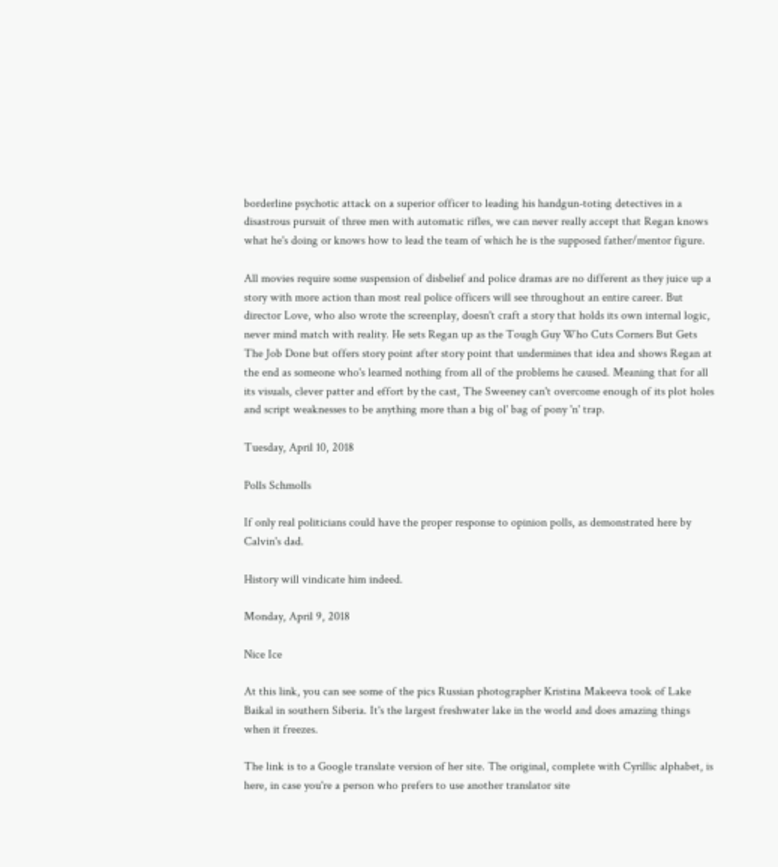borderline psychotic attack on a superior officer to leading his handgun-toting detectives in a disastrous pursuit of three men with automatic rifles, we can never really accept that Regan knows what he's doing or knows how to lead the team of which he is the supposed father/mentor figure.

All movies require some suspension of disbelief and police dramas are no different as they juice up a story with more action than most real police officers will see throughout an entire career. But director Love, who also wrote the screenplay, doesn't craft a story that holds its own internal logic, never mind match with reality. He sets Regan up as the Tough Guy Who Cuts Corners But Gets The Job Done but offers story point after story point that undermines that idea and shows Regan at the end as someone who's learned nothing from all of the problems he caused. Meaning that for all its visuals, clever patter and effort by the cast, The Sweeney can't overcome enough of its plot holes and script weaknesses to be anything more than a big ol' bag of pony 'n' trap.

Tuesday, April 10, 2018

Polls Schmolls

If only real politicians could have the proper response to opinion polls, as demonstrated here by Calvin's dad.

History will vindicate him indeed.

Monday, April 9, 2018

Nice Ice

At this link, you can see some of the pics Russian photographer Kristina Makeeva took of Lake Baikal in southern Siberia. It's the largest freshwater lake in the world and does amazing things when it freezes.

The link is to a Google translate version of her site. The original, complete with Cyrillic alphabet, is here, in case you're a person who prefers to use another translator site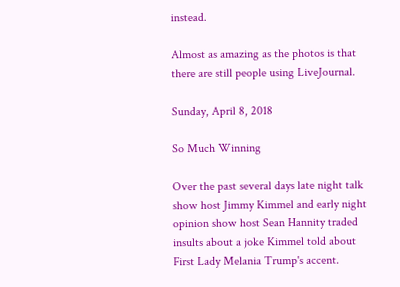instead.

Almost as amazing as the photos is that there are still people using LiveJournal.

Sunday, April 8, 2018

So Much Winning

Over the past several days late night talk show host Jimmy Kimmel and early night opinion show host Sean Hannity traded insults about a joke Kimmel told about First Lady Melania Trump's accent.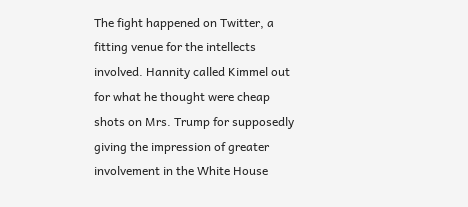The fight happened on Twitter, a fitting venue for the intellects involved. Hannity called Kimmel out for what he thought were cheap shots on Mrs. Trump for supposedly giving the impression of greater involvement in the White House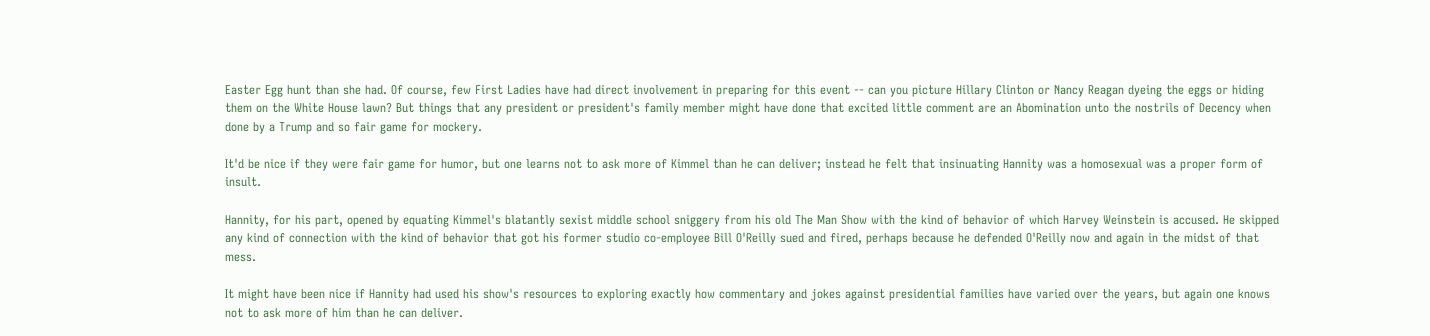Easter Egg hunt than she had. Of course, few First Ladies have had direct involvement in preparing for this event -- can you picture Hillary Clinton or Nancy Reagan dyeing the eggs or hiding them on the White House lawn? But things that any president or president's family member might have done that excited little comment are an Abomination unto the nostrils of Decency when done by a Trump and so fair game for mockery.

It'd be nice if they were fair game for humor, but one learns not to ask more of Kimmel than he can deliver; instead he felt that insinuating Hannity was a homosexual was a proper form of insult.

Hannity, for his part, opened by equating Kimmel's blatantly sexist middle school sniggery from his old The Man Show with the kind of behavior of which Harvey Weinstein is accused. He skipped any kind of connection with the kind of behavior that got his former studio co-employee Bill O'Reilly sued and fired, perhaps because he defended O'Reilly now and again in the midst of that mess.

It might have been nice if Hannity had used his show's resources to exploring exactly how commentary and jokes against presidential families have varied over the years, but again one knows not to ask more of him than he can deliver.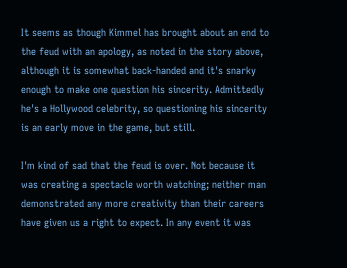It seems as though Kimmel has brought about an end to the feud with an apology, as noted in the story above, although it is somewhat back-handed and it's snarky enough to make one question his sincerity. Admittedly he's a Hollywood celebrity, so questioning his sincerity is an early move in the game, but still.

I'm kind of sad that the feud is over. Not because it was creating a spectacle worth watching; neither man demonstrated any more creativity than their careers have given us a right to expect. In any event it was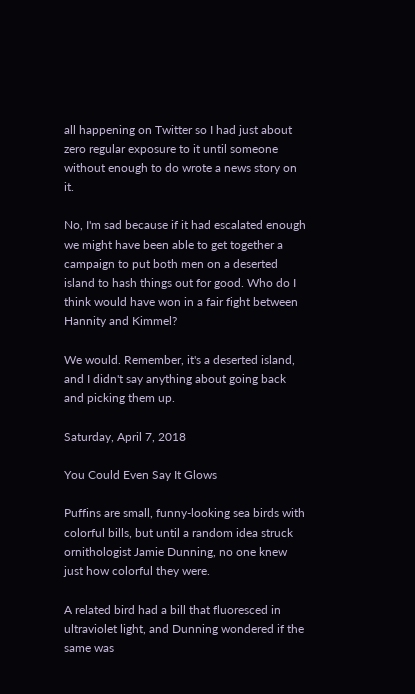all happening on Twitter so I had just about zero regular exposure to it until someone without enough to do wrote a news story on it.

No, I'm sad because if it had escalated enough we might have been able to get together a campaign to put both men on a deserted island to hash things out for good. Who do I think would have won in a fair fight between Hannity and Kimmel?

We would. Remember, it's a deserted island, and I didn't say anything about going back and picking them up.

Saturday, April 7, 2018

You Could Even Say It Glows

Puffins are small, funny-looking sea birds with colorful bills, but until a random idea struck ornithologist Jamie Dunning, no one knew just how colorful they were.

A related bird had a bill that fluoresced in ultraviolet light, and Dunning wondered if the same was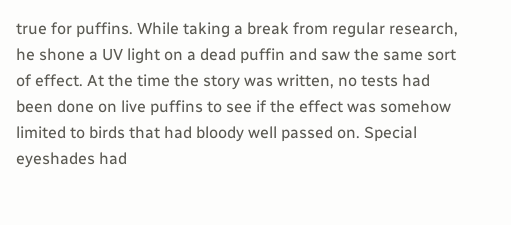true for puffins. While taking a break from regular research, he shone a UV light on a dead puffin and saw the same sort of effect. At the time the story was written, no tests had been done on live puffins to see if the effect was somehow limited to birds that had bloody well passed on. Special eyeshades had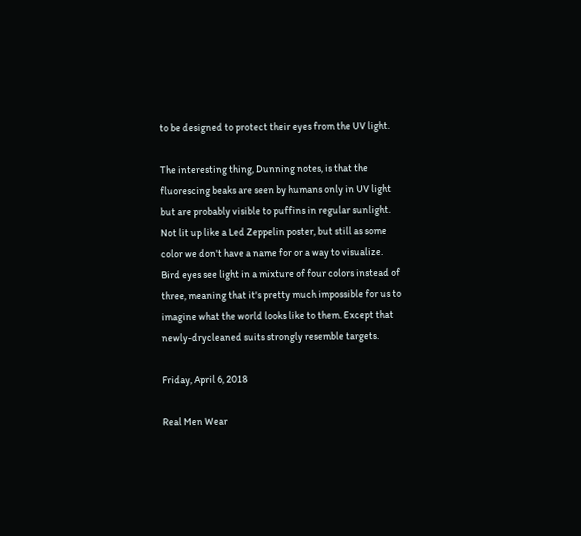to be designed to protect their eyes from the UV light.

The interesting thing, Dunning notes, is that the fluorescing beaks are seen by humans only in UV light but are probably visible to puffins in regular sunlight. Not lit up like a Led Zeppelin poster, but still as some color we don't have a name for or a way to visualize. Bird eyes see light in a mixture of four colors instead of three, meaning that it's pretty much impossible for us to imagine what the world looks like to them. Except that newly-drycleaned suits strongly resemble targets.

Friday, April 6, 2018

Real Men Wear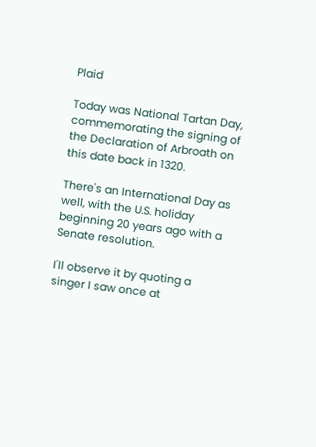Plaid

Today was National Tartan Day, commemorating the signing of the Declaration of Arbroath on this date back in 1320.

There's an International Day as well, with the U.S. holiday beginning 20 years ago with a Senate resolution.

I'll observe it by quoting a singer I saw once at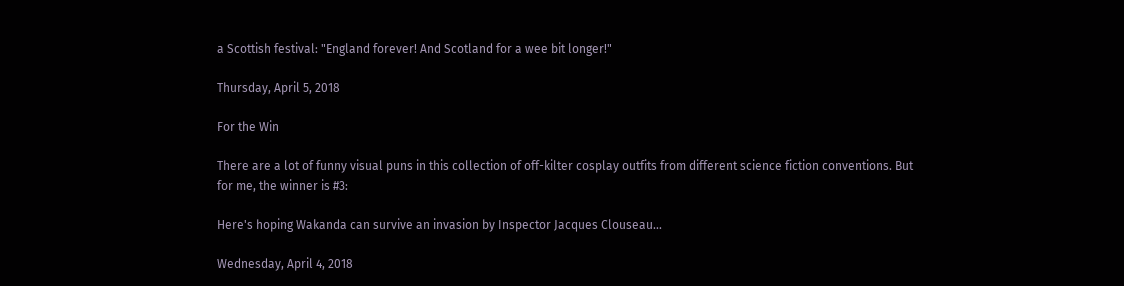a Scottish festival: "England forever! And Scotland for a wee bit longer!"

Thursday, April 5, 2018

For the Win

There are a lot of funny visual puns in this collection of off-kilter cosplay outfits from different science fiction conventions. But for me, the winner is #3:

Here's hoping Wakanda can survive an invasion by Inspector Jacques Clouseau...

Wednesday, April 4, 2018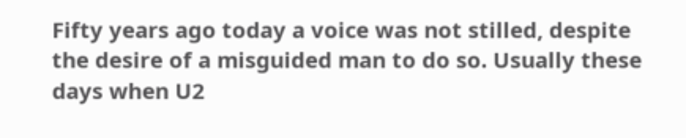Fifty years ago today a voice was not stilled, despite the desire of a misguided man to do so. Usually these days when U2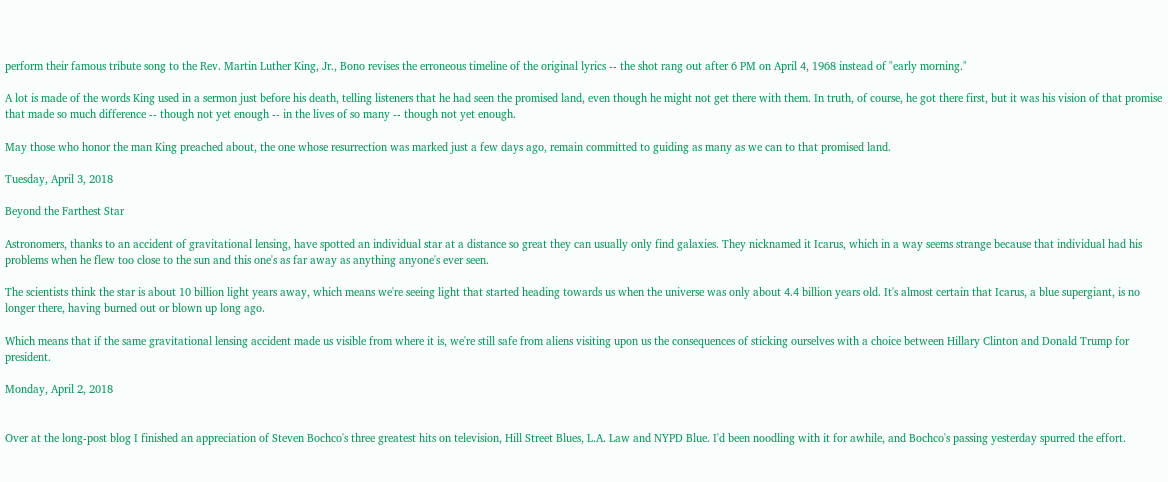perform their famous tribute song to the Rev. Martin Luther King, Jr., Bono revises the erroneous timeline of the original lyrics -- the shot rang out after 6 PM on April 4, 1968 instead of "early morning."

A lot is made of the words King used in a sermon just before his death, telling listeners that he had seen the promised land, even though he might not get there with them. In truth, of course, he got there first, but it was his vision of that promise that made so much difference -- though not yet enough -- in the lives of so many -- though not yet enough.

May those who honor the man King preached about, the one whose resurrection was marked just a few days ago, remain committed to guiding as many as we can to that promised land.

Tuesday, April 3, 2018

Beyond the Farthest Star

Astronomers, thanks to an accident of gravitational lensing, have spotted an individual star at a distance so great they can usually only find galaxies. They nicknamed it Icarus, which in a way seems strange because that individual had his problems when he flew too close to the sun and this one's as far away as anything anyone's ever seen.

The scientists think the star is about 10 billion light years away, which means we're seeing light that started heading towards us when the universe was only about 4.4 billion years old. It's almost certain that Icarus, a blue supergiant, is no longer there, having burned out or blown up long ago.

Which means that if the same gravitational lensing accident made us visible from where it is, we're still safe from aliens visiting upon us the consequences of sticking ourselves with a choice between Hillary Clinton and Donald Trump for president.

Monday, April 2, 2018


Over at the long-post blog I finished an appreciation of Steven Bochco's three greatest hits on television, Hill Street Blues, L.A. Law and NYPD Blue. I'd been noodling with it for awhile, and Bochco's passing yesterday spurred the effort.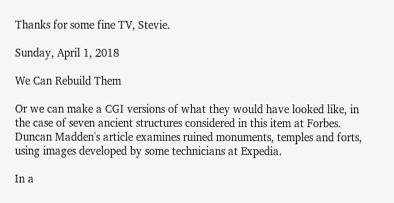Thanks for some fine TV, Stevie.

Sunday, April 1, 2018

We Can Rebuild Them

Or we can make a CGI versions of what they would have looked like, in the case of seven ancient structures considered in this item at Forbes. Duncan Madden's article examines ruined monuments, temples and forts, using images developed by some technicians at Expedia.

In a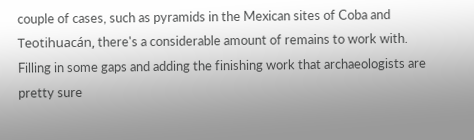couple of cases, such as pyramids in the Mexican sites of Coba and Teotihuacán, there's a considerable amount of remains to work with. Filling in some gaps and adding the finishing work that archaeologists are pretty sure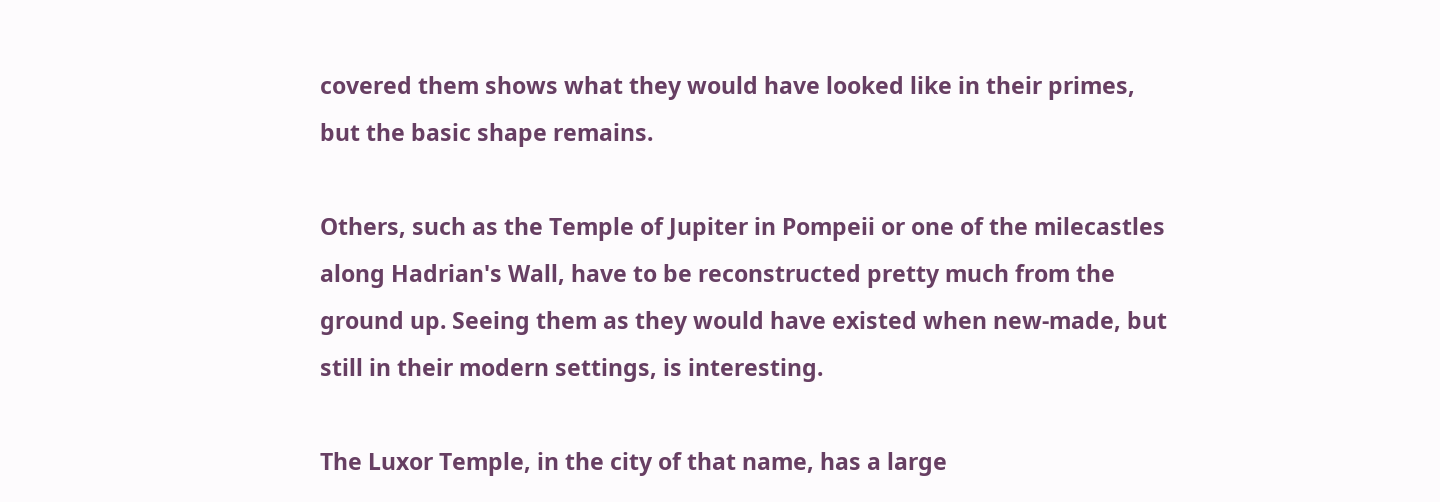covered them shows what they would have looked like in their primes, but the basic shape remains.

Others, such as the Temple of Jupiter in Pompeii or one of the milecastles along Hadrian's Wall, have to be reconstructed pretty much from the ground up. Seeing them as they would have existed when new-made, but still in their modern settings, is interesting.

The Luxor Temple, in the city of that name, has a large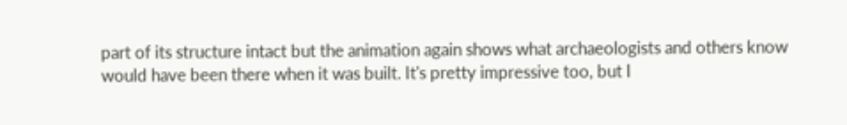part of its structure intact but the animation again shows what archaeologists and others know would have been there when it was built. It's pretty impressive too, but I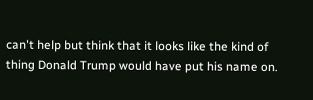can't help but think that it looks like the kind of thing Donald Trump would have put his name on.